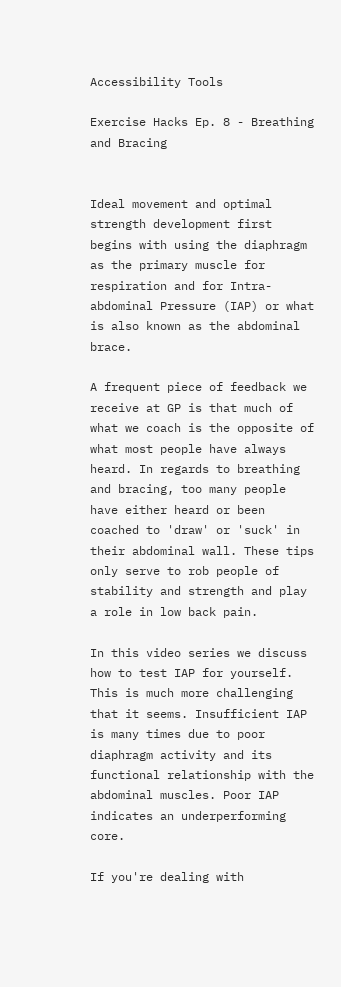Accessibility Tools

Exercise Hacks Ep. 8 - Breathing and Bracing


Ideal movement and optimal strength development first begins with using the diaphragm as the primary muscle for respiration and for Intra-abdominal Pressure (IAP) or what is also known as the abdominal brace.

A frequent piece of feedback we receive at GP is that much of what we coach is the opposite of what most people have always heard. In regards to breathing and bracing, too many people have either heard or been coached to 'draw' or 'suck' in their abdominal wall. These tips only serve to rob people of stability and strength and play a role in low back pain.

In this video series we discuss how to test IAP for yourself. This is much more challenging that it seems. Insufficient IAP is many times due to poor diaphragm activity and its functional relationship with the abdominal muscles. Poor IAP indicates an underperforming core.

If you're dealing with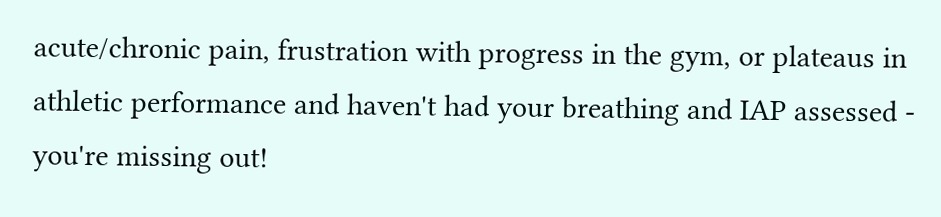acute/chronic pain, frustration with progress in the gym, or plateaus in athletic performance and haven't had your breathing and IAP assessed - you're missing out!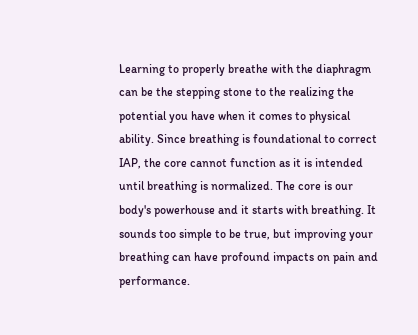Learning to properly breathe with the diaphragm can be the stepping stone to the realizing the potential you have when it comes to physical ability. Since breathing is foundational to correct IAP, the core cannot function as it is intended until breathing is normalized. The core is our body's powerhouse and it starts with breathing. It sounds too simple to be true, but improving your breathing can have profound impacts on pain and performance.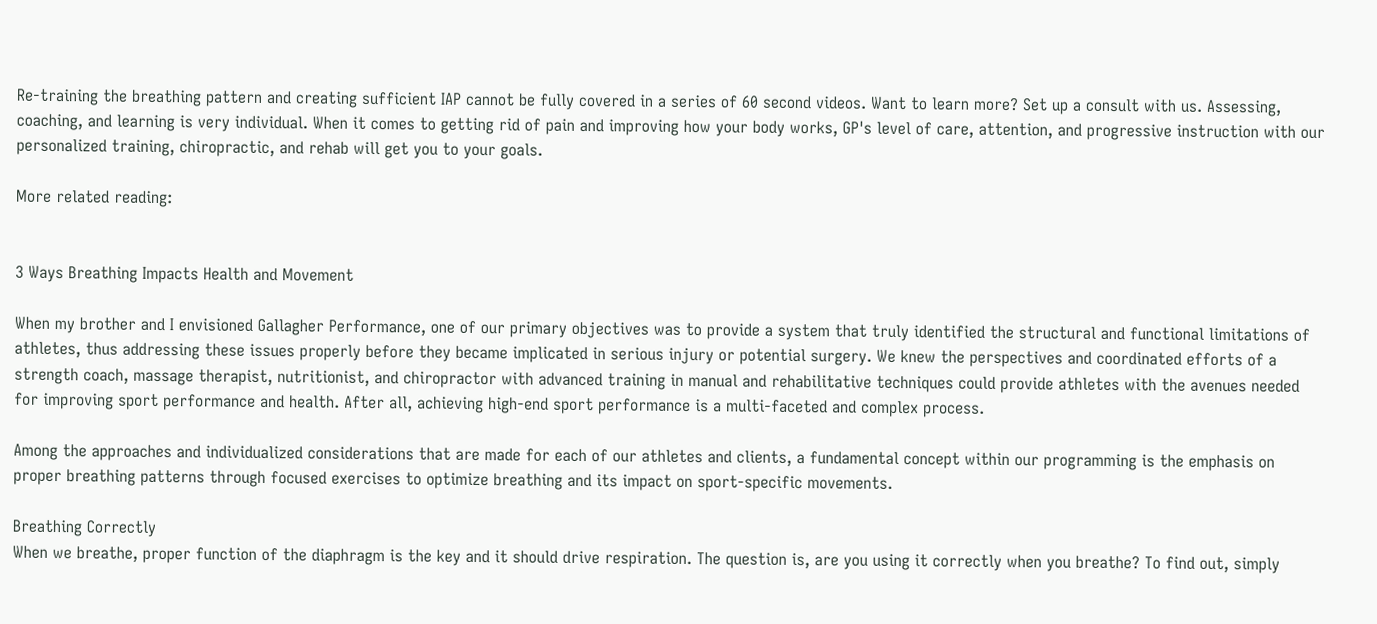Re-training the breathing pattern and creating sufficient IAP cannot be fully covered in a series of 60 second videos. Want to learn more? Set up a consult with us. Assessing, coaching, and learning is very individual. When it comes to getting rid of pain and improving how your body works, GP's level of care, attention, and progressive instruction with our personalized training, chiropractic, and rehab will get you to your goals.

More related reading:


3 Ways Breathing Impacts Health and Movement

When my brother and I envisioned Gallagher Performance, one of our primary objectives was to provide a system that truly identified the structural and functional limitations of athletes, thus addressing these issues properly before they became implicated in serious injury or potential surgery. We knew the perspectives and coordinated efforts of a strength coach, massage therapist, nutritionist, and chiropractor with advanced training in manual and rehabilitative techniques could provide athletes with the avenues needed for improving sport performance and health. After all, achieving high-end sport performance is a multi-faceted and complex process.

Among the approaches and individualized considerations that are made for each of our athletes and clients, a fundamental concept within our programming is the emphasis on proper breathing patterns through focused exercises to optimize breathing and its impact on sport-specific movements.

Breathing Correctly
When we breathe, proper function of the diaphragm is the key and it should drive respiration. The question is, are you using it correctly when you breathe? To find out, simply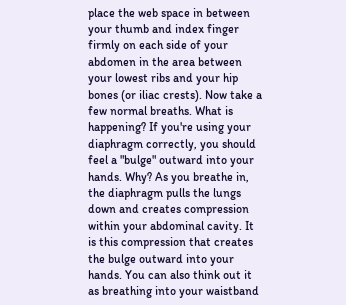place the web space in between your thumb and index finger firmly on each side of your abdomen in the area between your lowest ribs and your hip bones (or iliac crests). Now take a few normal breaths. What is happening? If you're using your diaphragm correctly, you should feel a "bulge" outward into your hands. Why? As you breathe in, the diaphragm pulls the lungs down and creates compression within your abdominal cavity. It is this compression that creates the bulge outward into your hands. You can also think out it as breathing into your waistband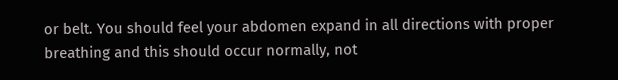or belt. You should feel your abdomen expand in all directions with proper breathing and this should occur normally, not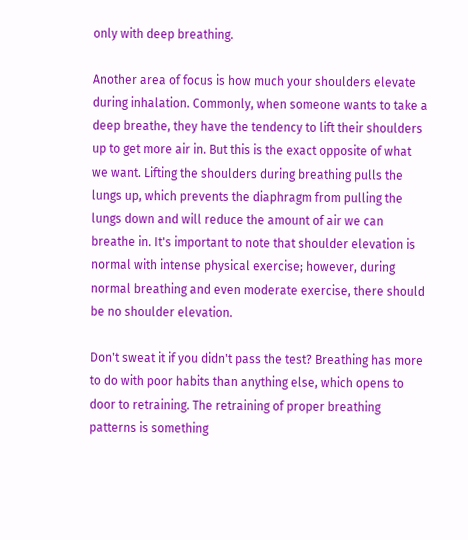only with deep breathing.

Another area of focus is how much your shoulders elevate during inhalation. Commonly, when someone wants to take a deep breathe, they have the tendency to lift their shoulders up to get more air in. But this is the exact opposite of what we want. Lifting the shoulders during breathing pulls the lungs up, which prevents the diaphragm from pulling the lungs down and will reduce the amount of air we can breathe in. It's important to note that shoulder elevation is normal with intense physical exercise; however, during normal breathing and even moderate exercise, there should be no shoulder elevation.

Don't sweat it if you didn't pass the test? Breathing has more to do with poor habits than anything else, which opens to door to retraining. The retraining of proper breathing patterns is something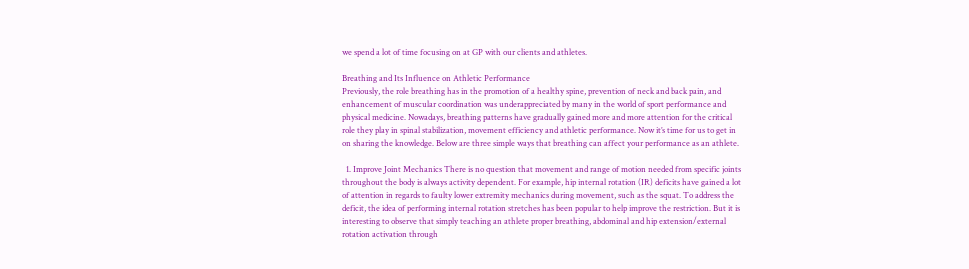we spend a lot of time focusing on at GP with our clients and athletes.

Breathing and Its Influence on Athletic Performance
Previously, the role breathing has in the promotion of a healthy spine, prevention of neck and back pain, and enhancement of muscular coordination was underappreciated by many in the world of sport performance and physical medicine. Nowadays, breathing patterns have gradually gained more and more attention for the critical role they play in spinal stabilization, movement efficiency and athletic performance. Now it’s time for us to get in on sharing the knowledge. Below are three simple ways that breathing can affect your performance as an athlete.

  1. Improve Joint Mechanics There is no question that movement and range of motion needed from specific joints throughout the body is always activity dependent. For example, hip internal rotation (IR) deficits have gained a lot of attention in regards to faulty lower extremity mechanics during movement, such as the squat. To address the deficit, the idea of performing internal rotation stretches has been popular to help improve the restriction. But it is interesting to observe that simply teaching an athlete proper breathing, abdominal and hip extension/external rotation activation through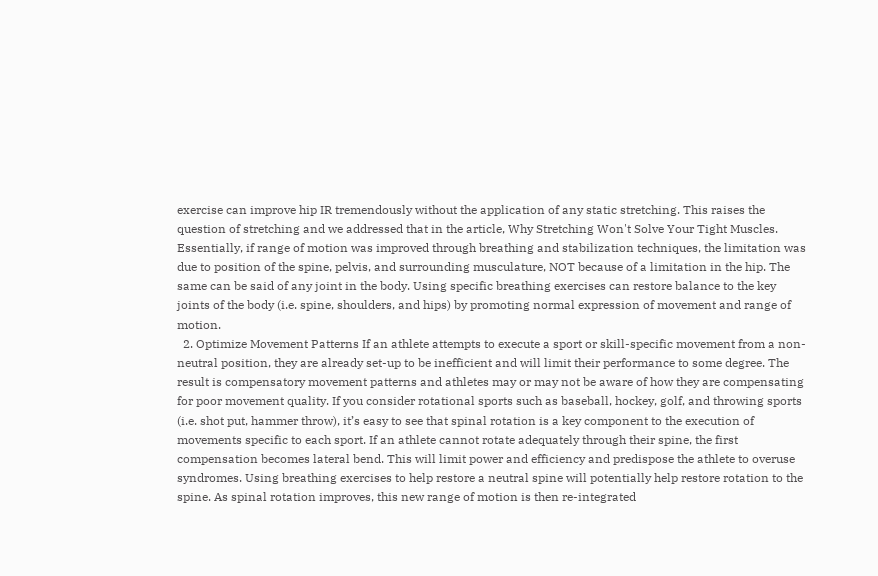exercise can improve hip IR tremendously without the application of any static stretching. This raises the question of stretching and we addressed that in the article, Why Stretching Won't Solve Your Tight Muscles. Essentially, if range of motion was improved through breathing and stabilization techniques, the limitation was due to position of the spine, pelvis, and surrounding musculature, NOT because of a limitation in the hip. The same can be said of any joint in the body. Using specific breathing exercises can restore balance to the key joints of the body (i.e. spine, shoulders, and hips) by promoting normal expression of movement and range of motion.
  2. Optimize Movement Patterns If an athlete attempts to execute a sport or skill-specific movement from a non-neutral position, they are already set-up to be inefficient and will limit their performance to some degree. The result is compensatory movement patterns and athletes may or may not be aware of how they are compensating for poor movement quality. If you consider rotational sports such as baseball, hockey, golf, and throwing sports (i.e. shot put, hammer throw), it’s easy to see that spinal rotation is a key component to the execution of movements specific to each sport. If an athlete cannot rotate adequately through their spine, the first compensation becomes lateral bend. This will limit power and efficiency and predispose the athlete to overuse syndromes. Using breathing exercises to help restore a neutral spine will potentially help restore rotation to the spine. As spinal rotation improves, this new range of motion is then re-integrated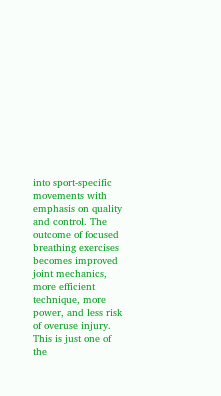into sport-specific movements with emphasis on quality and control. The outcome of focused breathing exercises becomes improved joint mechanics, more efficient technique, more power, and less risk of overuse injury. This is just one of the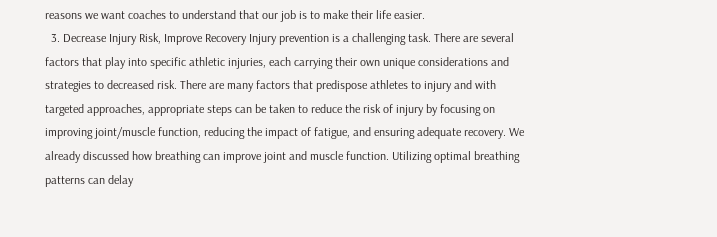reasons we want coaches to understand that our job is to make their life easier.
  3. Decrease Injury Risk, Improve Recovery Injury prevention is a challenging task. There are several factors that play into specific athletic injuries, each carrying their own unique considerations and strategies to decreased risk. There are many factors that predispose athletes to injury and with targeted approaches, appropriate steps can be taken to reduce the risk of injury by focusing on improving joint/muscle function, reducing the impact of fatigue, and ensuring adequate recovery. We already discussed how breathing can improve joint and muscle function. Utilizing optimal breathing patterns can delay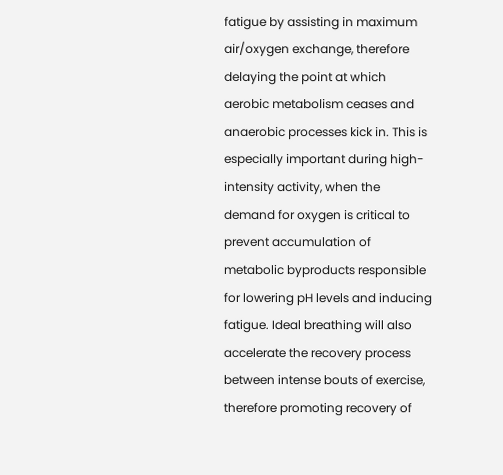fatigue by assisting in maximum air/oxygen exchange, therefore delaying the point at which aerobic metabolism ceases and anaerobic processes kick in. This is especially important during high-intensity activity, when the demand for oxygen is critical to prevent accumulation of metabolic byproducts responsible for lowering pH levels and inducing fatigue. Ideal breathing will also accelerate the recovery process between intense bouts of exercise, therefore promoting recovery of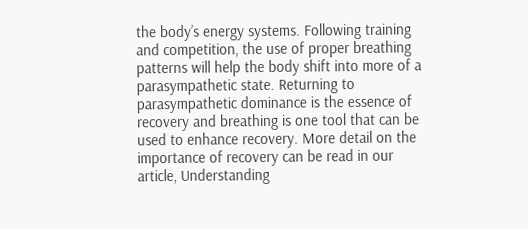the body’s energy systems. Following training and competition, the use of proper breathing patterns will help the body shift into more of a parasympathetic state. Returning to parasympathetic dominance is the essence of recovery and breathing is one tool that can be used to enhance recovery. More detail on the importance of recovery can be read in our article, Understanding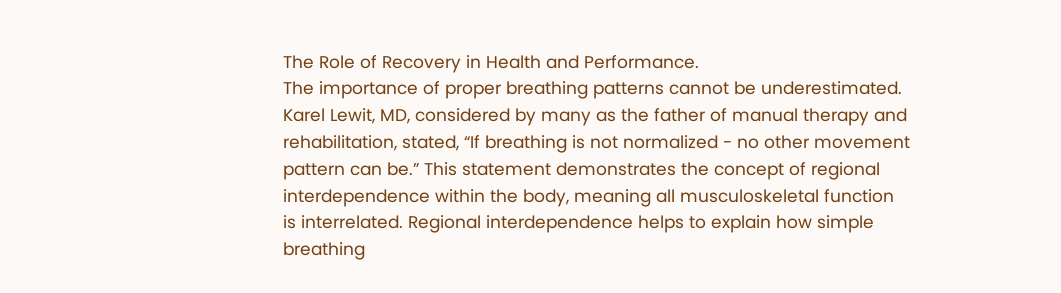The Role of Recovery in Health and Performance.
The importance of proper breathing patterns cannot be underestimated. Karel Lewit, MD, considered by many as the father of manual therapy and rehabilitation, stated, “If breathing is not normalized - no other movement pattern can be.” This statement demonstrates the concept of regional interdependence within the body, meaning all musculoskeletal function is interrelated. Regional interdependence helps to explain how simple breathing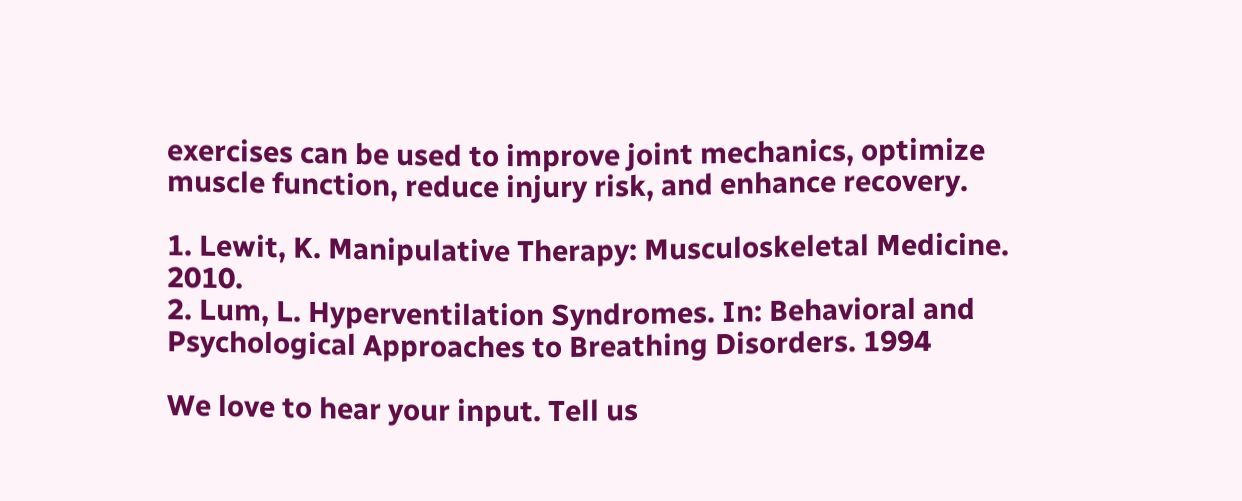exercises can be used to improve joint mechanics, optimize muscle function, reduce injury risk, and enhance recovery.

1. Lewit, K. Manipulative Therapy: Musculoskeletal Medicine. 2010.
2. Lum, L. Hyperventilation Syndromes. In: Behavioral and Psychological Approaches to Breathing Disorders. 1994

We love to hear your input. Tell us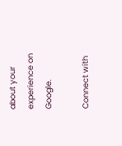about your experience on Google.

Connect with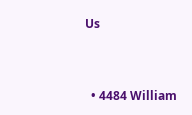Us


  • 4484 William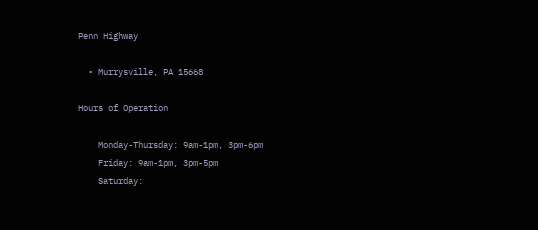Penn Highway

  • Murrysville, PA 15668

Hours of Operation

    Monday-Thursday: 9am-1pm, 3pm-6pm
    Friday: 9am-1pm, 3pm-5pm
    Saturday: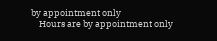by appointment only
    Hours are by appointment only